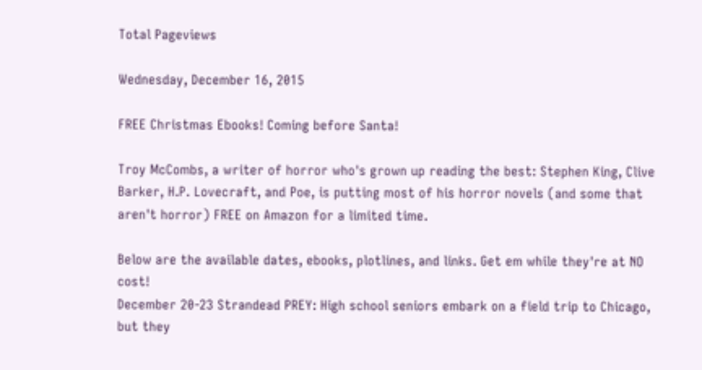Total Pageviews

Wednesday, December 16, 2015

FREE Christmas Ebooks! Coming before Santa!

Troy McCombs, a writer of horror who's grown up reading the best: Stephen King, Clive Barker, H.P. Lovecraft, and Poe, is putting most of his horror novels (and some that aren't horror) FREE on Amazon for a limited time.

Below are the available dates, ebooks, plotlines, and links. Get em while they're at NO cost!
December 20-23 Strandead PREY: High school seniors embark on a field trip to Chicago, but they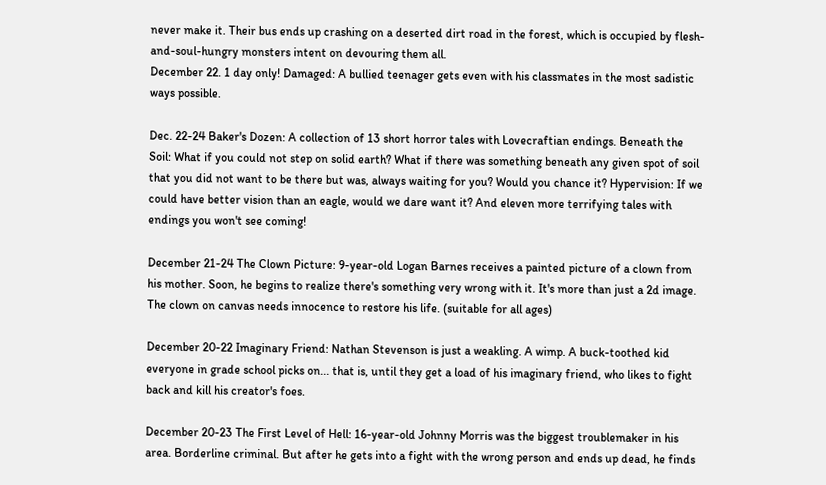never make it. Their bus ends up crashing on a deserted dirt road in the forest, which is occupied by flesh-and-soul-hungry monsters intent on devouring them all.
December 22. 1 day only! Damaged: A bullied teenager gets even with his classmates in the most sadistic ways possible.

Dec. 22-24 Baker's Dozen: A collection of 13 short horror tales with Lovecraftian endings. Beneath the Soil: What if you could not step on solid earth? What if there was something beneath any given spot of soil that you did not want to be there but was, always waiting for you? Would you chance it? Hypervision: If we could have better vision than an eagle, would we dare want it? And eleven more terrifying tales with endings you won't see coming!

December 21-24 The Clown Picture: 9-year-old Logan Barnes receives a painted picture of a clown from his mother. Soon, he begins to realize there's something very wrong with it. It's more than just a 2d image. The clown on canvas needs innocence to restore his life. (suitable for all ages)

December 20-22 Imaginary Friend: Nathan Stevenson is just a weakling. A wimp. A buck-toothed kid everyone in grade school picks on... that is, until they get a load of his imaginary friend, who likes to fight back and kill his creator's foes.

December 20-23 The First Level of Hell: 16-year-old Johnny Morris was the biggest troublemaker in his area. Borderline criminal. But after he gets into a fight with the wrong person and ends up dead, he finds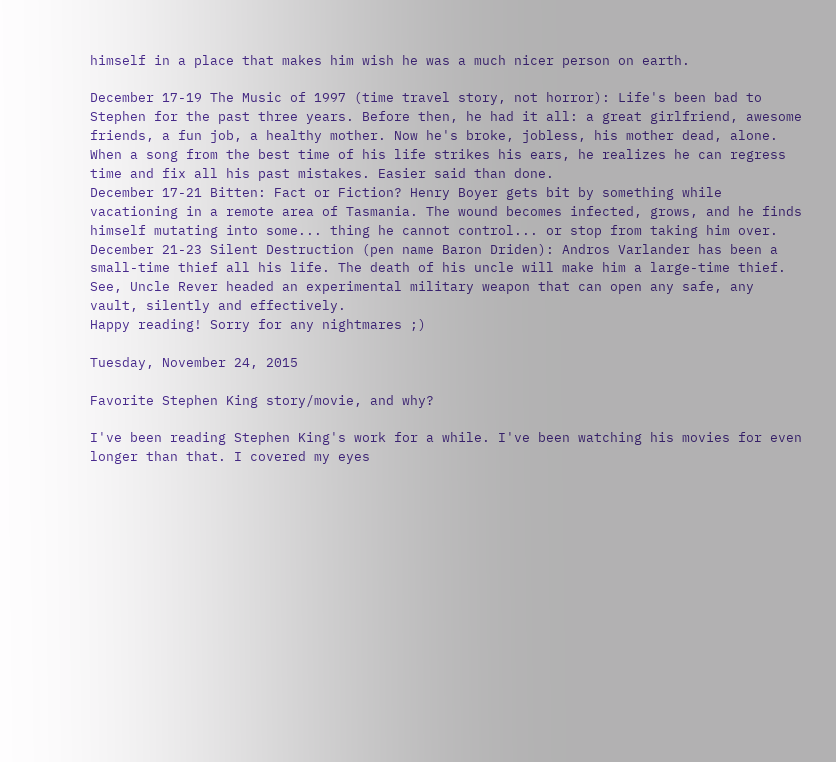himself in a place that makes him wish he was a much nicer person on earth.

December 17-19 The Music of 1997 (time travel story, not horror): Life's been bad to Stephen for the past three years. Before then, he had it all: a great girlfriend, awesome friends, a fun job, a healthy mother. Now he's broke, jobless, his mother dead, alone. When a song from the best time of his life strikes his ears, he realizes he can regress time and fix all his past mistakes. Easier said than done.
December 17-21 Bitten: Fact or Fiction? Henry Boyer gets bit by something while vacationing in a remote area of Tasmania. The wound becomes infected, grows, and he finds himself mutating into some... thing he cannot control... or stop from taking him over.
December 21-23 Silent Destruction (pen name Baron Driden): Andros Varlander has been a small-time thief all his life. The death of his uncle will make him a large-time thief. See, Uncle Rever headed an experimental military weapon that can open any safe, any vault, silently and effectively.
Happy reading! Sorry for any nightmares ;)

Tuesday, November 24, 2015

Favorite Stephen King story/movie, and why?

I've been reading Stephen King's work for a while. I've been watching his movies for even longer than that. I covered my eyes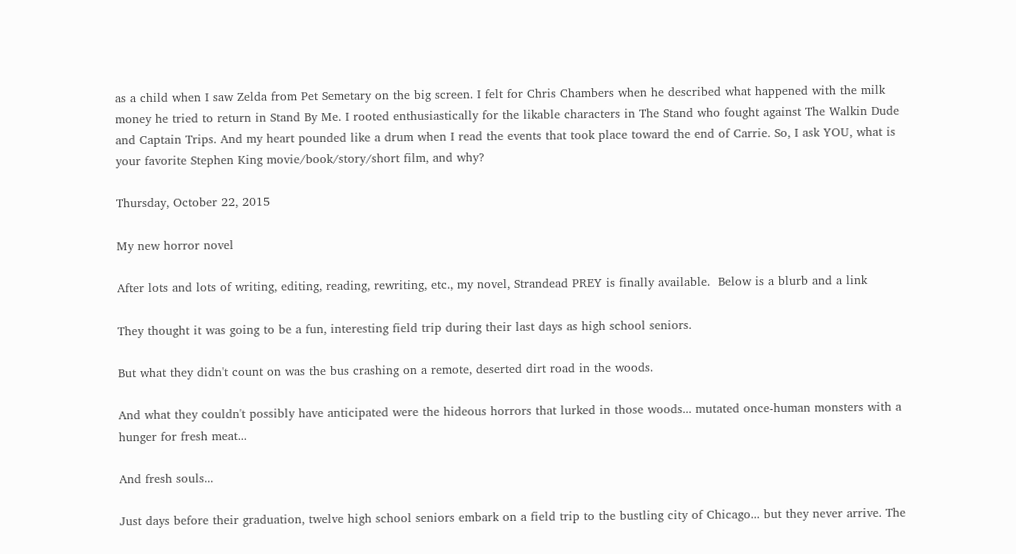as a child when I saw Zelda from Pet Semetary on the big screen. I felt for Chris Chambers when he described what happened with the milk money he tried to return in Stand By Me. I rooted enthusiastically for the likable characters in The Stand who fought against The Walkin Dude and Captain Trips. And my heart pounded like a drum when I read the events that took place toward the end of Carrie. So, I ask YOU, what is your favorite Stephen King movie/book/story/short film, and why?

Thursday, October 22, 2015

My new horror novel

After lots and lots of writing, editing, reading, rewriting, etc., my novel, Strandead PREY is finally available.  Below is a blurb and a link

They thought it was going to be a fun, interesting field trip during their last days as high school seniors.

But what they didn't count on was the bus crashing on a remote, deserted dirt road in the woods.

And what they couldn't possibly have anticipated were the hideous horrors that lurked in those woods... mutated once-human monsters with a hunger for fresh meat...

And fresh souls...

Just days before their graduation, twelve high school seniors embark on a field trip to the bustling city of Chicago... but they never arrive. The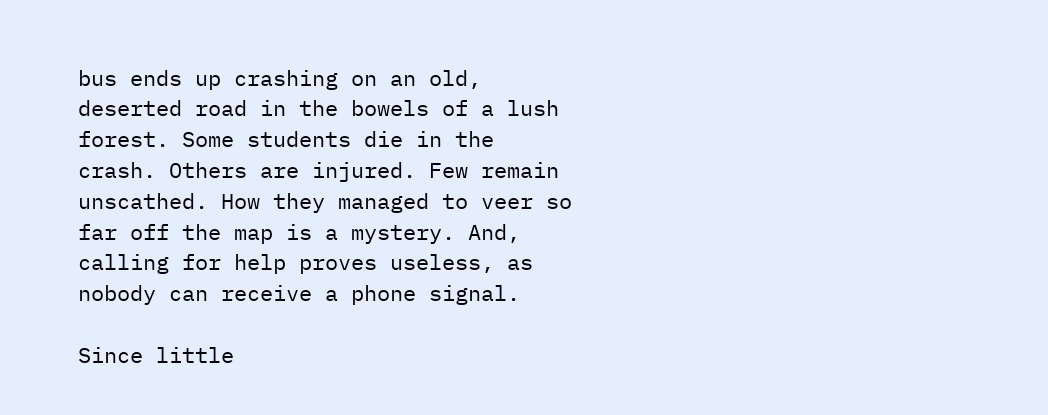bus ends up crashing on an old, deserted road in the bowels of a lush forest. Some students die in the crash. Others are injured. Few remain unscathed. How they managed to veer so far off the map is a mystery. And, calling for help proves useless, as nobody can receive a phone signal.

Since little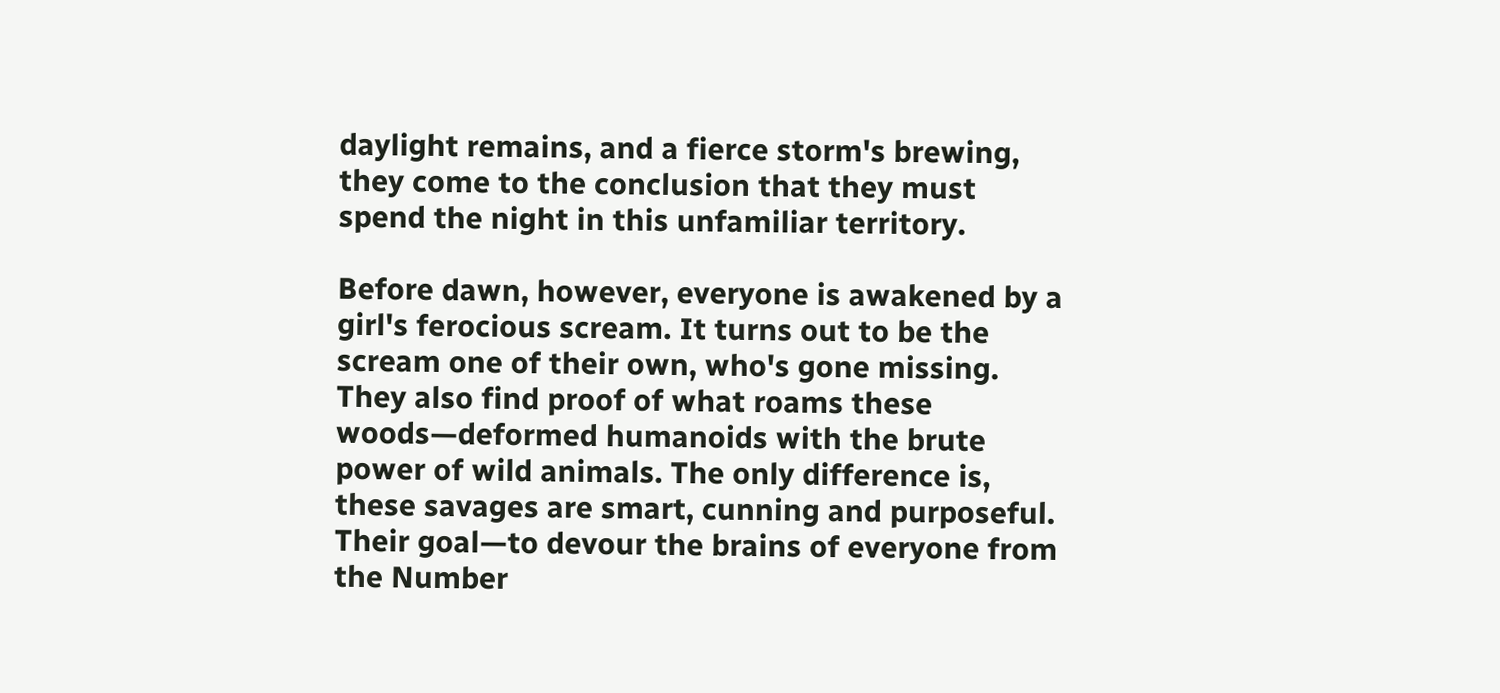daylight remains, and a fierce storm's brewing, they come to the conclusion that they must spend the night in this unfamiliar territory.

Before dawn, however, everyone is awakened by a girl's ferocious scream. It turns out to be the scream one of their own, who's gone missing. They also find proof of what roams these woods—deformed humanoids with the brute power of wild animals. The only difference is, these savages are smart, cunning and purposeful. Their goal—to devour the brains of everyone from the Number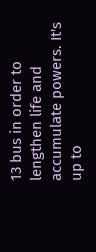13 bus in order to lengthen life and accumulate powers. It's up to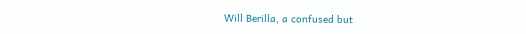Will Berilla, a confused but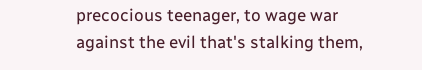precocious teenager, to wage war against the evil that's stalking them,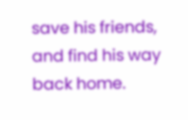save his friends, and find his way back home.